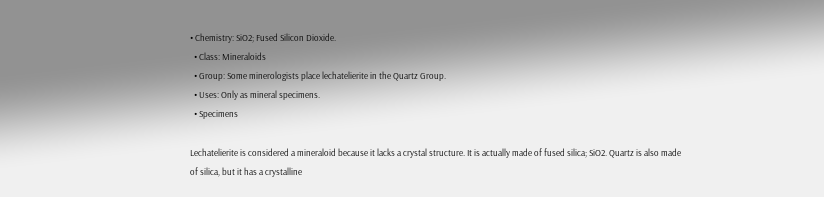• Chemistry: SiO2; Fused Silicon Dioxide.
  • Class: Mineraloids
  • Group: Some minerologists place lechatelierite in the Quartz Group.
  • Uses: Only as mineral specimens.
  • Specimens

Lechatelierite is considered a mineraloid because it lacks a crystal structure. It is actually made of fused silica; SiO2. Quartz is also made of silica, but it has a crystalline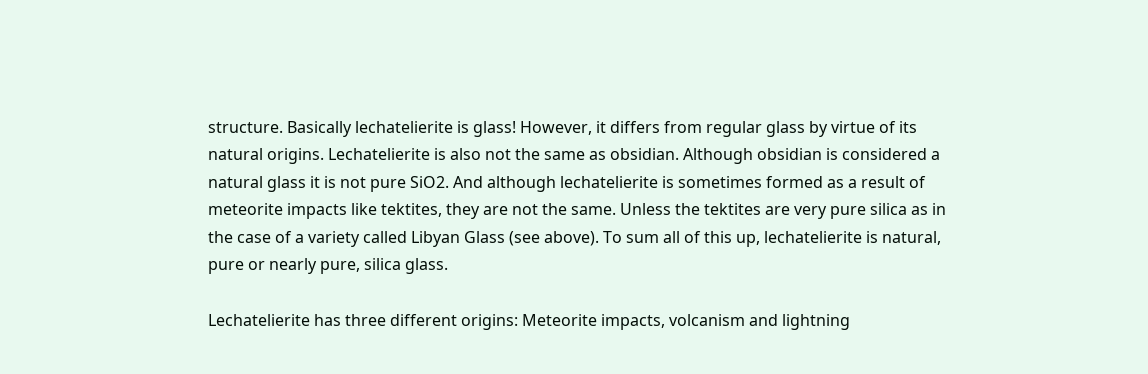structure. Basically lechatelierite is glass! However, it differs from regular glass by virtue of its natural origins. Lechatelierite is also not the same as obsidian. Although obsidian is considered a natural glass it is not pure SiO2. And although lechatelierite is sometimes formed as a result of meteorite impacts like tektites, they are not the same. Unless the tektites are very pure silica as in the case of a variety called Libyan Glass (see above). To sum all of this up, lechatelierite is natural, pure or nearly pure, silica glass.

Lechatelierite has three different origins: Meteorite impacts, volcanism and lightning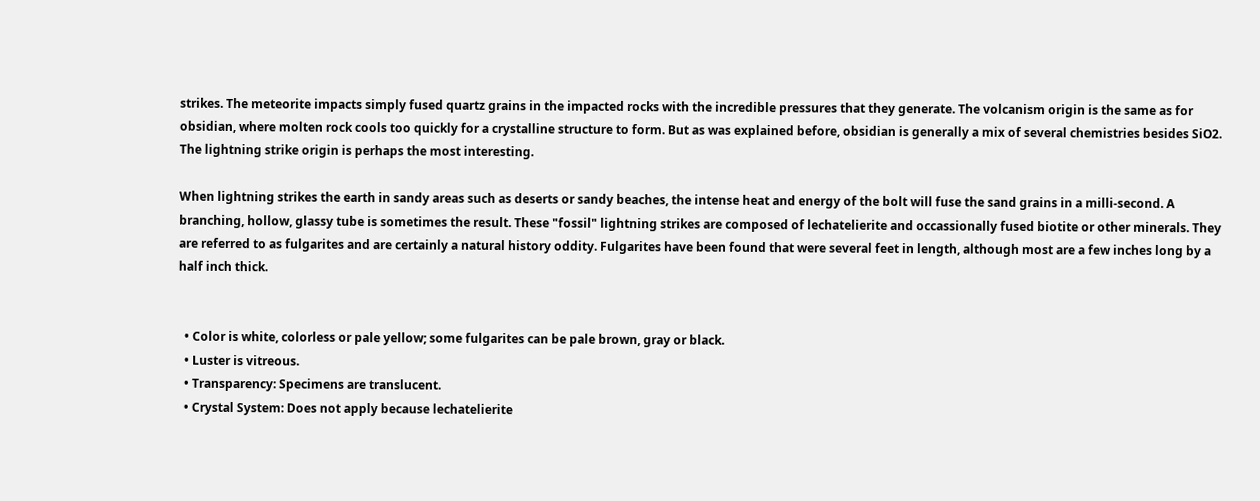strikes. The meteorite impacts simply fused quartz grains in the impacted rocks with the incredible pressures that they generate. The volcanism origin is the same as for obsidian, where molten rock cools too quickly for a crystalline structure to form. But as was explained before, obsidian is generally a mix of several chemistries besides SiO2. The lightning strike origin is perhaps the most interesting.

When lightning strikes the earth in sandy areas such as deserts or sandy beaches, the intense heat and energy of the bolt will fuse the sand grains in a milli-second. A branching, hollow, glassy tube is sometimes the result. These "fossil" lightning strikes are composed of lechatelierite and occassionally fused biotite or other minerals. They are referred to as fulgarites and are certainly a natural history oddity. Fulgarites have been found that were several feet in length, although most are a few inches long by a half inch thick.


  • Color is white, colorless or pale yellow; some fulgarites can be pale brown, gray or black.
  • Luster is vitreous.
  • Transparency: Specimens are translucent.
  • Crystal System: Does not apply because lechatelierite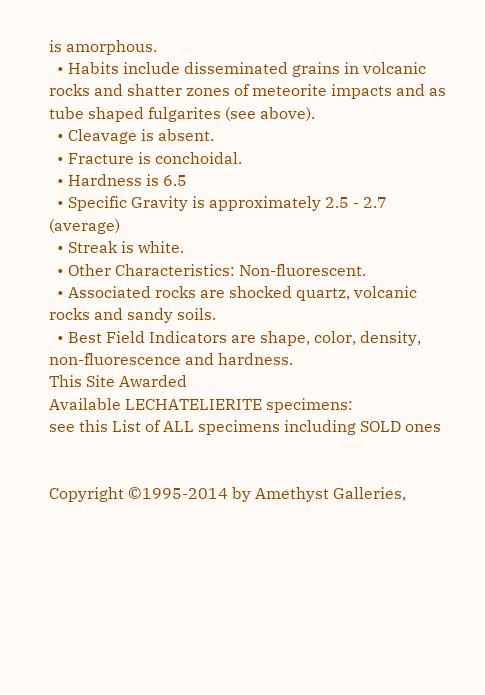is amorphous.
  • Habits include disseminated grains in volcanic rocks and shatter zones of meteorite impacts and as tube shaped fulgarites (see above).
  • Cleavage is absent.
  • Fracture is conchoidal.
  • Hardness is 6.5
  • Specific Gravity is approximately 2.5 - 2.7 (average)
  • Streak is white.
  • Other Characteristics: Non-fluorescent.
  • Associated rocks are shocked quartz, volcanic rocks and sandy soils.
  • Best Field Indicators are shape, color, density, non-fluorescence and hardness.
This Site Awarded
Available LECHATELIERITE specimens:
see this List of ALL specimens including SOLD ones


Copyright ©1995-2014 by Amethyst Galleries,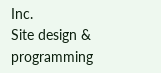Inc.
Site design & programming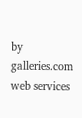by galleries.com web services